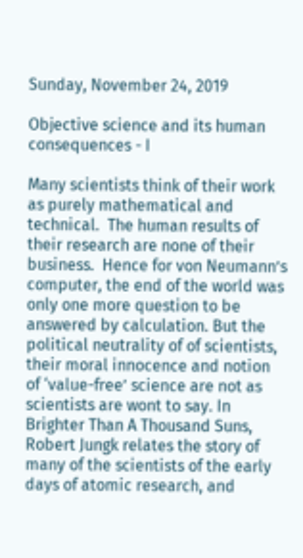Sunday, November 24, 2019

Objective science and its human consequences - I

Many scientists think of their work as purely mathematical and technical.  The human results of their research are none of their business.  Hence for von Neumann’s computer, the end of the world was only one more question to be answered by calculation. But the political neutrality of of scientists, their moral innocence and notion of ‘value-free’ science are not as scientists are wont to say. In Brighter Than A Thousand Suns, Robert Jungk relates the story of many of the scientists of the early days of atomic research, and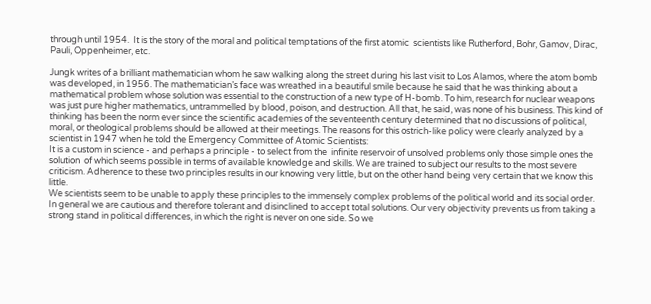through until 1954.  It is the story of the moral and political temptations of the first atomic  scientists like Rutherford, Bohr, Gamov, Dirac, Pauli, Oppenheimer, etc.

Jungk writes of a brilliant mathematician whom he saw walking along the street during his last visit to Los Alamos, where the atom bomb was developed, in 1956. The mathematician’s face was wreathed in a beautiful smile because he said that he was thinking about a mathematical problem whose solution was essential to the construction of a new type of H-bomb. To him, research for nuclear weapons was just pure higher mathematics, untrammelled by blood, poison, and destruction. All that, he said, was none of his business. This kind of thinking has been the norm ever since the scientific academies of the seventeenth century determined that no discussions of political, moral, or theological problems should be allowed at their meetings. The reasons for this ostrich-like policy were clearly analyzed by a scientist in 1947 when he told the Emergency Committee of Atomic Scientists:
It is a custom in science - and perhaps a principle - to select from the  infinite reservoir of unsolved problems only those simple ones the solution  of which seems possible in terms of available knowledge and skills. We are trained to subject our results to the most severe criticism. Adherence to these two principles results in our knowing very little, but on the other hand being very certain that we know this little.
We scientists seem to be unable to apply these principles to the immensely complex problems of the political world and its social order. In general we are cautious and therefore tolerant and disinclined to accept total solutions. Our very objectivity prevents us from taking a strong stand in political differences, in which the right is never on one side. So we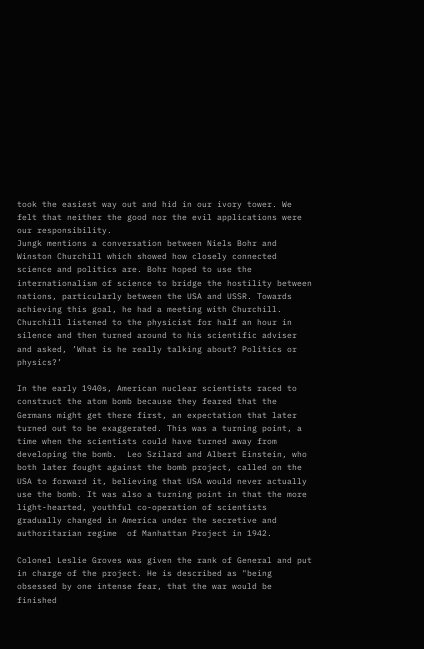took the easiest way out and hid in our ivory tower. We felt that neither the good nor the evil applications were our responsibility.
Jungk mentions a conversation between Niels Bohr and Winston Churchill which showed how closely connected science and politics are. Bohr hoped to use the internationalism of science to bridge the hostility between nations, particularly between the USA and USSR. Towards achieving this goal, he had a meeting with Churchill. Churchill listened to the physicist for half an hour in silence and then turned around to his scientific adviser and asked, ’What is he really talking about? Politics or physics?’

In the early 1940s, American nuclear scientists raced to construct the atom bomb because they feared that the Germans might get there first, an expectation that later turned out to be exaggerated. This was a turning point, a time when the scientists could have turned away from developing the bomb.  Leo Szilard and Albert Einstein, who both later fought against the bomb project, called on the USA to forward it, believing that USA would never actually use the bomb. It was also a turning point in that the more light-hearted, youthful co-operation of scientists gradually changed in America under the secretive and authoritarian regime  of Manhattan Project in 1942.

Colonel Leslie Groves was given the rank of General and put in charge of the project. He is described as "being obsessed by one intense fear, that the war would be finished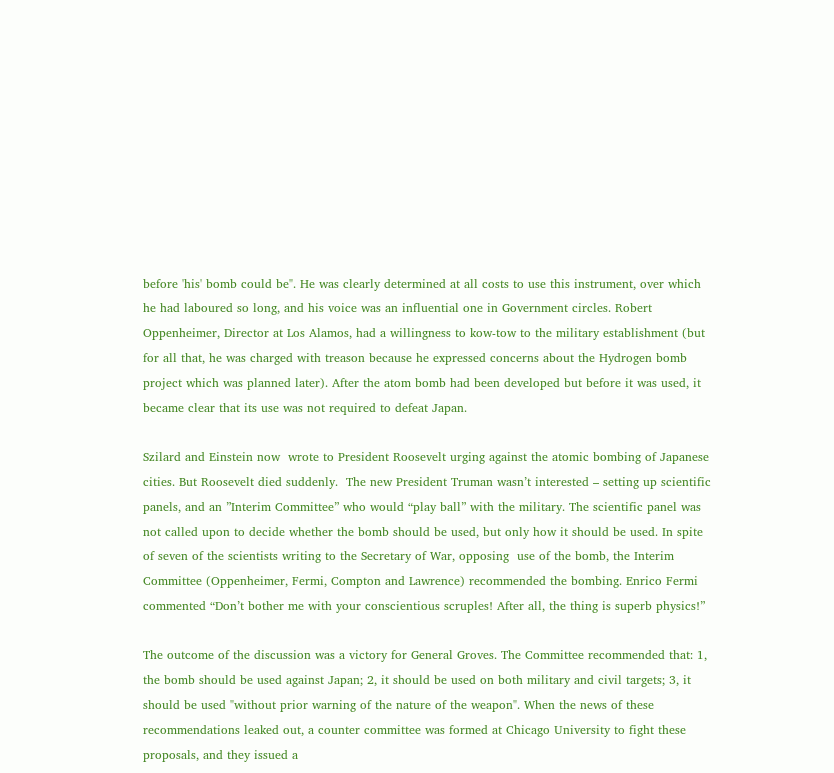before 'his' bomb could be". He was clearly determined at all costs to use this instrument, over which he had laboured so long, and his voice was an influential one in Government circles. Robert Oppenheimer, Director at Los Alamos, had a willingness to kow-tow to the military establishment (but for all that, he was charged with treason because he expressed concerns about the Hydrogen bomb project which was planned later). After the atom bomb had been developed but before it was used, it became clear that its use was not required to defeat Japan.

Szilard and Einstein now  wrote to President Roosevelt urging against the atomic bombing of Japanese cities. But Roosevelt died suddenly.  The new President Truman wasn’t interested – setting up scientific panels, and an ”Interim Committee” who would “play ball” with the military. The scientific panel was not called upon to decide whether the bomb should be used, but only how it should be used. In spite of seven of the scientists writing to the Secretary of War, opposing  use of the bomb, the Interim Committee (Oppenheimer, Fermi, Compton and Lawrence) recommended the bombing. Enrico Fermi commented “Don’t bother me with your conscientious scruples! After all, the thing is superb physics!”

The outcome of the discussion was a victory for General Groves. The Committee recommended that: 1, the bomb should be used against Japan; 2, it should be used on both military and civil targets; 3, it should be used "without prior warning of the nature of the weapon". When the news of these recommendations leaked out, a counter committee was formed at Chicago University to fight these proposals, and they issued a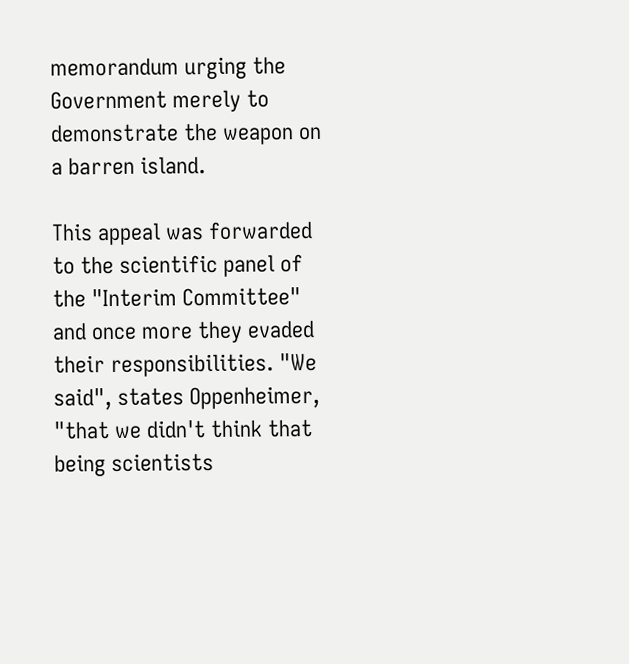memorandum urging the Government merely to demonstrate the weapon on a barren island.

This appeal was forwarded to the scientific panel of the "Interim Committee" and once more they evaded their responsibilities. "We said", states Oppenheimer, "that we didn't think that being scientists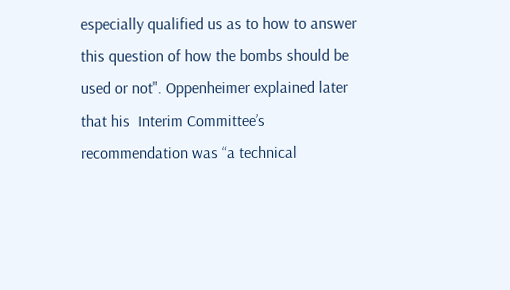especially qualified us as to how to answer this question of how the bombs should be used or not". Oppenheimer explained later that his  Interim Committee’s  recommendation was “a technical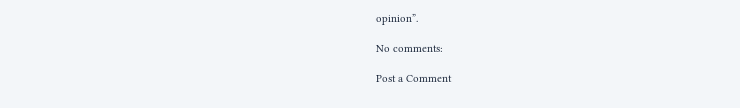opinion”.

No comments:

Post a Comment